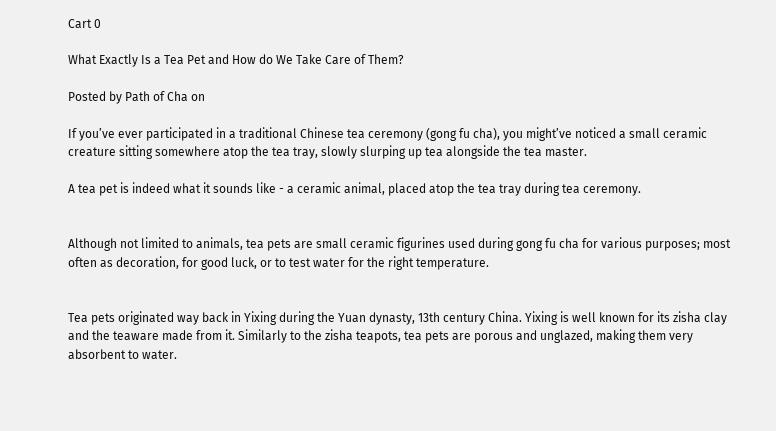Cart 0

What Exactly Is a Tea Pet and How do We Take Care of Them?

Posted by Path of Cha on

If you’ve ever participated in a traditional Chinese tea ceremony (gong fu cha), you might’ve noticed a small ceramic creature sitting somewhere atop the tea tray, slowly slurping up tea alongside the tea master.

A tea pet is indeed what it sounds like - a ceramic animal, placed atop the tea tray during tea ceremony.


Although not limited to animals, tea pets are small ceramic figurines used during gong fu cha for various purposes; most often as decoration, for good luck, or to test water for the right temperature.


Tea pets originated way back in Yixing during the Yuan dynasty, 13th century China. Yixing is well known for its zisha clay and the teaware made from it. Similarly to the zisha teapots, tea pets are porous and unglazed, making them very absorbent to water.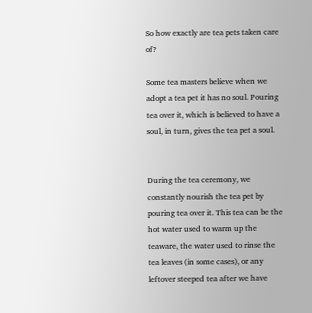So how exactly are tea pets taken care of?

Some tea masters believe when we adopt a tea pet it has no soul. Pouring tea over it, which is believed to have a soul, in turn, gives the tea pet a soul.


During the tea ceremony, we constantly nourish the tea pet by pouring tea over it. This tea can be the hot water used to warm up the teaware, the water used to rinse the tea leaves (in some cases), or any leftover steeped tea after we have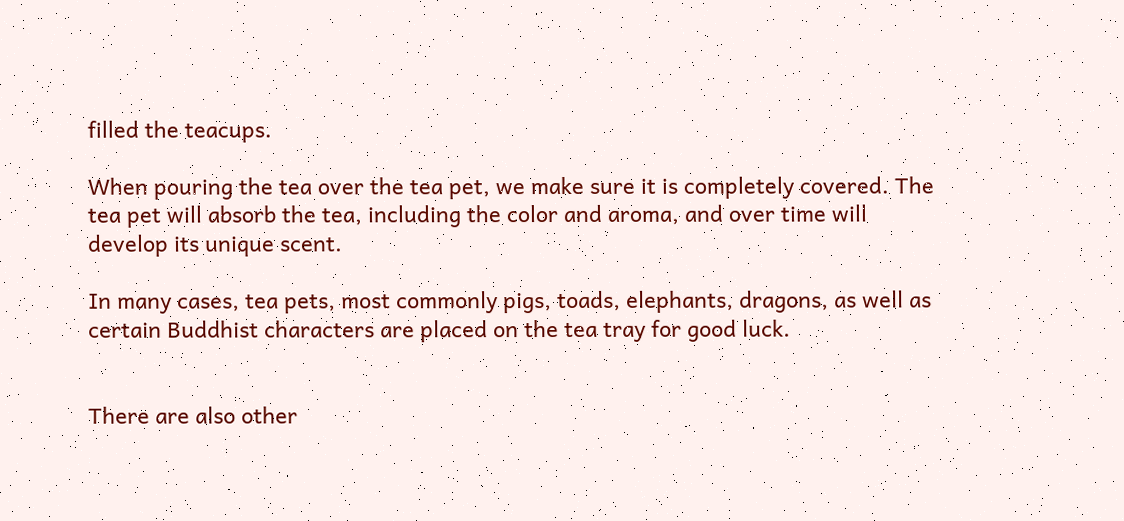filled the teacups.

When pouring the tea over the tea pet, we make sure it is completely covered. The tea pet will absorb the tea, including the color and aroma, and over time will develop its unique scent.

In many cases, tea pets, most commonly pigs, toads, elephants, dragons, as well as certain Buddhist characters are placed on the tea tray for good luck.


There are also other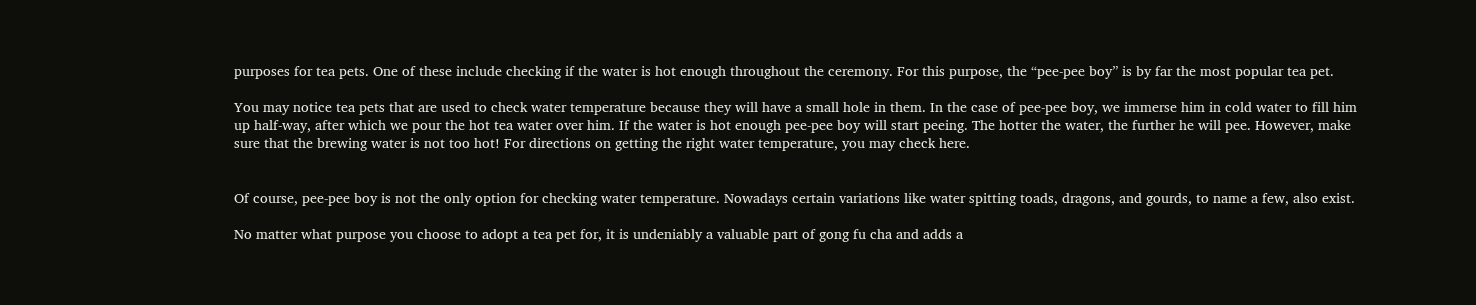purposes for tea pets. One of these include checking if the water is hot enough throughout the ceremony. For this purpose, the “pee-pee boy” is by far the most popular tea pet.

You may notice tea pets that are used to check water temperature because they will have a small hole in them. In the case of pee-pee boy, we immerse him in cold water to fill him up half-way, after which we pour the hot tea water over him. If the water is hot enough pee-pee boy will start peeing. The hotter the water, the further he will pee. However, make sure that the brewing water is not too hot! For directions on getting the right water temperature, you may check here.


Of course, pee-pee boy is not the only option for checking water temperature. Nowadays certain variations like water spitting toads, dragons, and gourds, to name a few, also exist.

No matter what purpose you choose to adopt a tea pet for, it is undeniably a valuable part of gong fu cha and adds a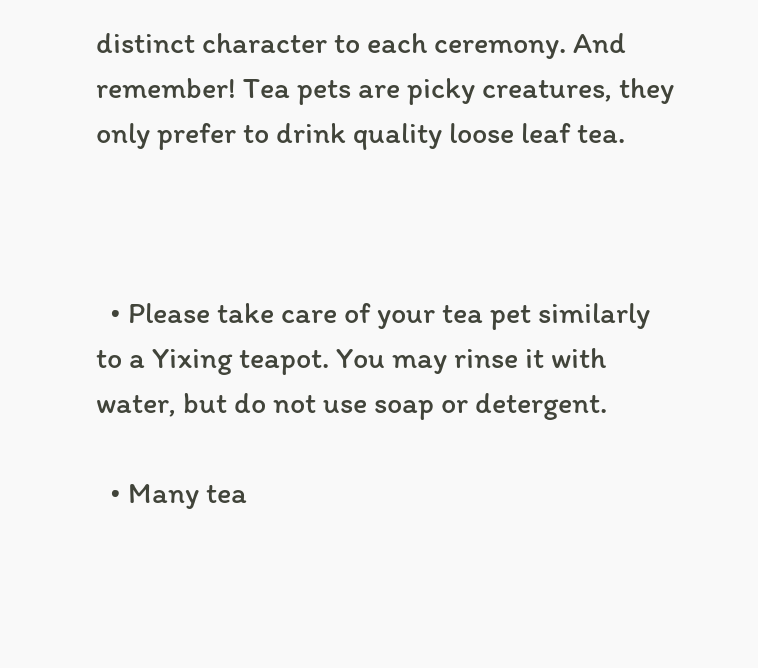distinct character to each ceremony. And remember! Tea pets are picky creatures, they only prefer to drink quality loose leaf tea.



  • Please take care of your tea pet similarly to a Yixing teapot. You may rinse it with water, but do not use soap or detergent.

  • Many tea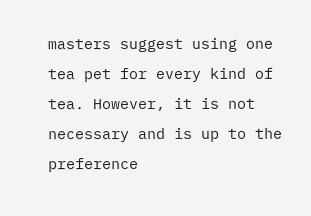masters suggest using one tea pet for every kind of tea. However, it is not necessary and is up to the preference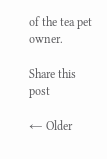of the tea pet owner.

Share this post

← Older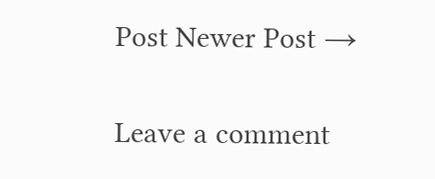Post Newer Post →

Leave a comment